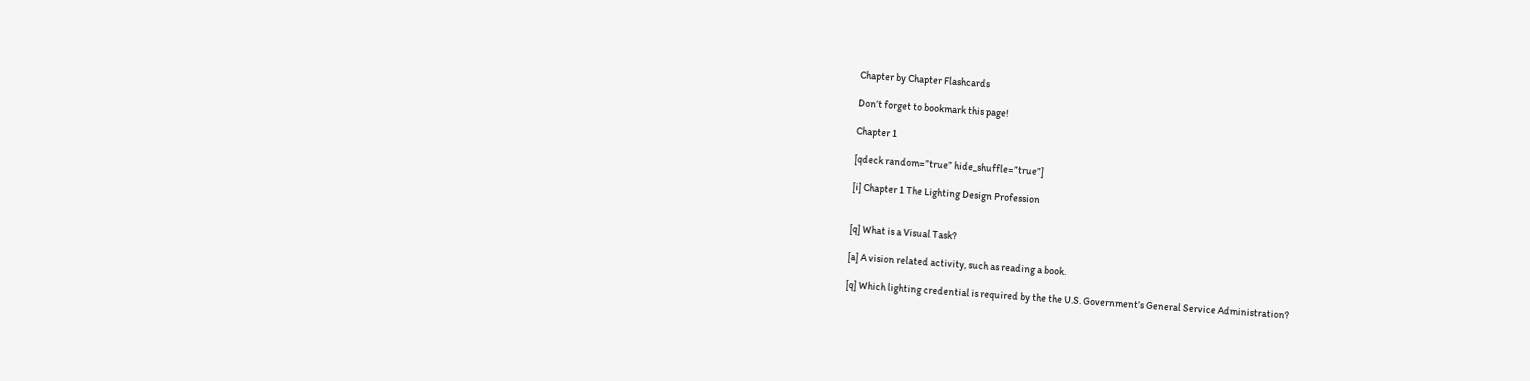Chapter by Chapter Flashcards

Don’t forget to bookmark this page!

Chapter 1

[qdeck random=”true” hide_shuffle=”true”]

[i] Chapter 1 The Lighting Design Profession


[q] What is a Visual Task?

[a] A vision related activity, such as reading a book.

[q] Which lighting credential is required by the the U.S. Government’s General Service Administration?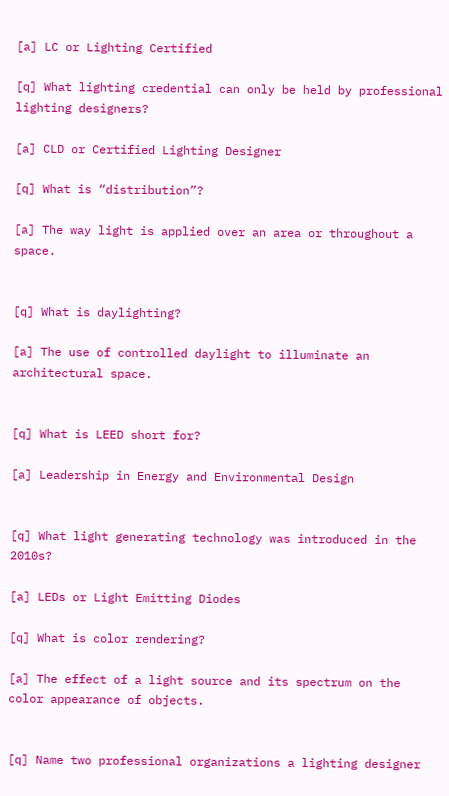[a] LC or Lighting Certified

[q] What lighting credential can only be held by professional lighting designers?

[a] CLD or Certified Lighting Designer

[q] What is “distribution”?

[a] The way light is applied over an area or throughout a space.


[q] What is daylighting?

[a] The use of controlled daylight to illuminate an architectural space.


[q] What is LEED short for?

[a] Leadership in Energy and Environmental Design


[q] What light generating technology was introduced in the 2010s?

[a] LEDs or Light Emitting Diodes

[q] What is color rendering?

[a] The effect of a light source and its spectrum on the color appearance of objects.


[q] Name two professional organizations a lighting designer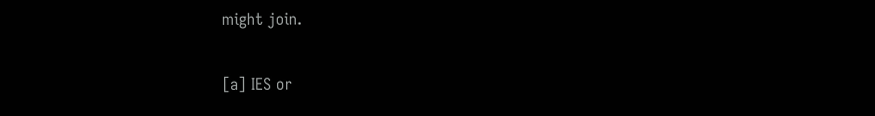might join.

[a] IES or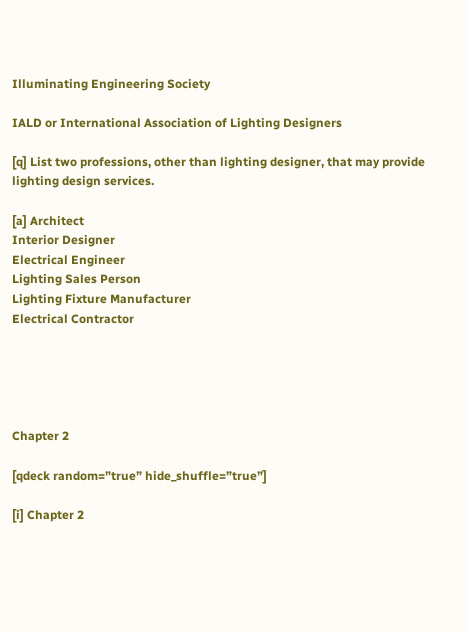Illuminating Engineering Society

IALD or International Association of Lighting Designers

[q] List two professions, other than lighting designer, that may provide lighting design services.

[a] Architect
Interior Designer
Electrical Engineer
Lighting Sales Person
Lighting Fixture Manufacturer
Electrical Contractor





Chapter 2

[qdeck random=”true” hide_shuffle=”true”]

[i] Chapter 2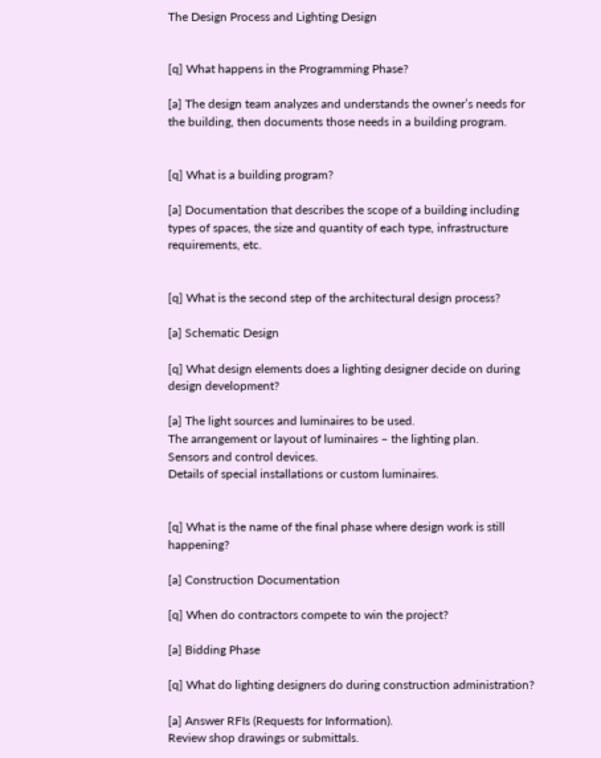The Design Process and Lighting Design


[q] What happens in the Programming Phase?

[a] The design team analyzes and understands the owner’s needs for the building, then documents those needs in a building program.


[q] What is a building program?

[a] Documentation that describes the scope of a building including types of spaces, the size and quantity of each type, infrastructure requirements, etc.


[q] What is the second step of the architectural design process?

[a] Schematic Design

[q] What design elements does a lighting designer decide on during design development?

[a] The light sources and luminaires to be used.
The arrangement or layout of luminaires – the lighting plan.
Sensors and control devices.
Details of special installations or custom luminaires.


[q] What is the name of the final phase where design work is still happening?

[a] Construction Documentation

[q] When do contractors compete to win the project?

[a] Bidding Phase

[q] What do lighting designers do during construction administration?

[a] Answer RFIs (Requests for Information).
Review shop drawings or submittals.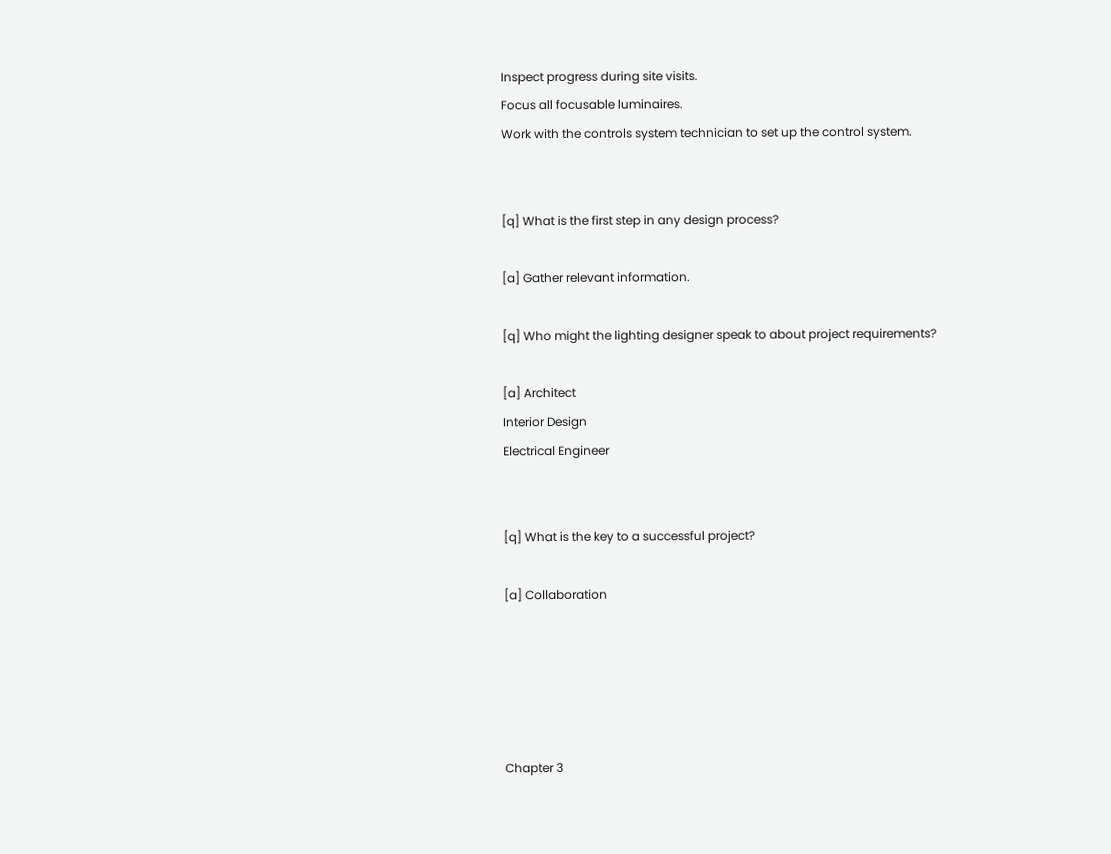Inspect progress during site visits.
Focus all focusable luminaires.
Work with the controls system technician to set up the control system.


[q] What is the first step in any design process?

[a] Gather relevant information.

[q] Who might the lighting designer speak to about project requirements?

[a] Architect
Interior Design
Electrical Engineer


[q] What is the key to a successful project?

[a] Collaboration





Chapter 3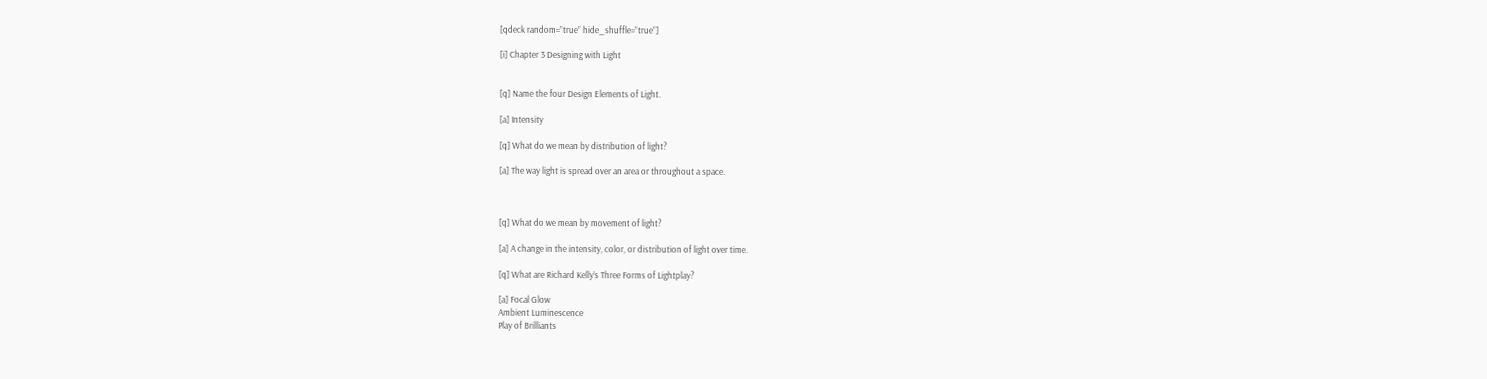[qdeck random=”true” hide_shuffle=”true”]

[i] Chapter 3 Designing with Light


[q] Name the four Design Elements of Light.

[a] Intensity

[q] What do we mean by distribution of light?

[a] The way light is spread over an area or throughout a space.



[q] What do we mean by movement of light?

[a] A change in the intensity, color, or distribution of light over time.

[q] What are Richard Kelly’s Three Forms of Lightplay?

[a] Focal Glow
Ambient Luminescence
Play of Brilliants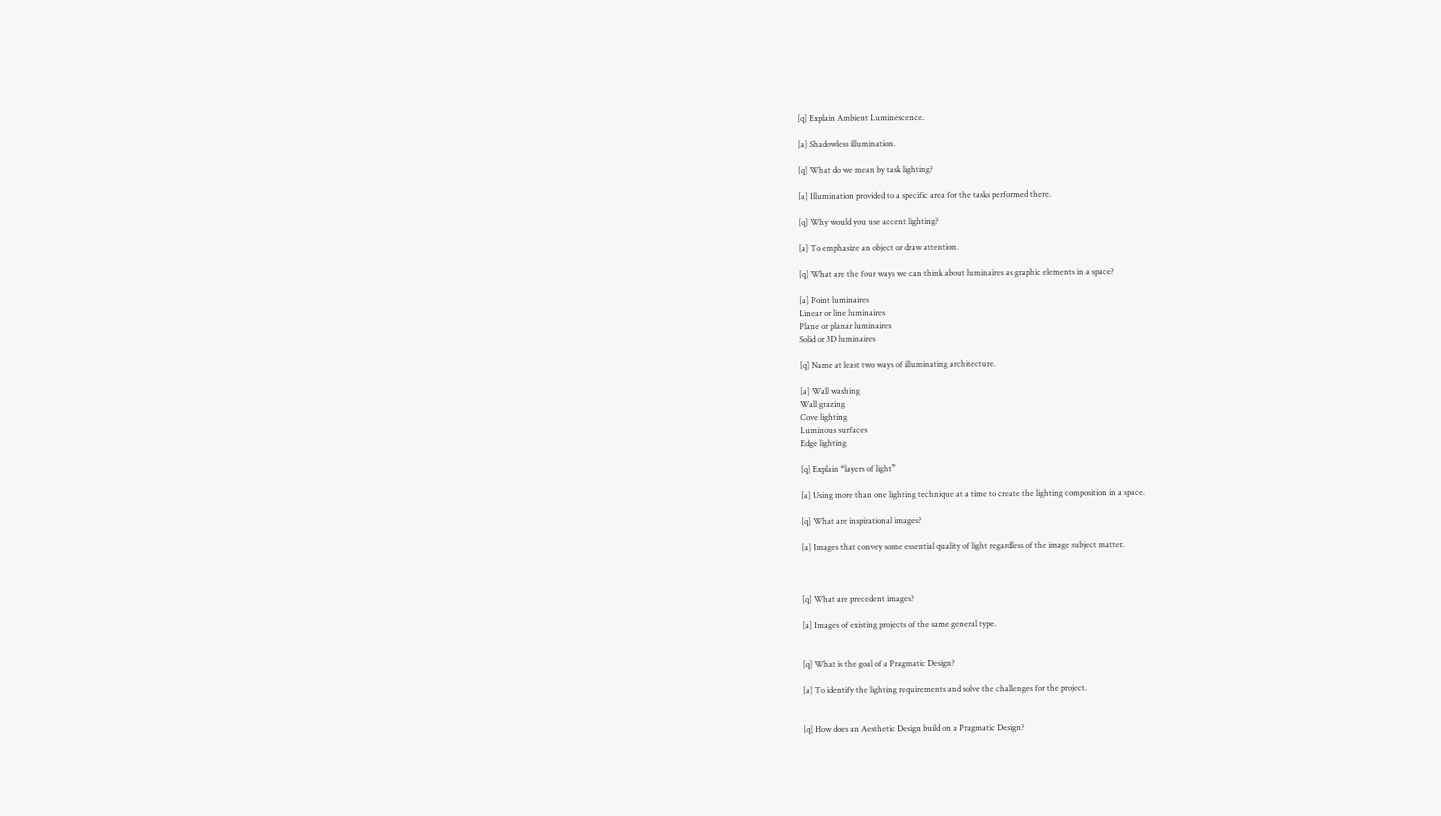[q] Explain Ambient Luminescence.

[a] Shadowless illumination.

[q] What do we mean by task lighting?

[a] Illumination provided to a specific area for the tasks performed there.

[q] Why would you use accent lighting?

[a] To emphasize an object or draw attention.

[q] What are the four ways we can think about luminaires as graphic elements in a space?

[a] Point luminaires
Linear or line luminaires
Plane or planar luminaires
Solid or 3D luminaires

[q] Name at least two ways of illuminating architecture.

[a] Wall washing
Wall grazing
Cove lighting
Luminous surfaces
Edge lighting

[q] Explain “layers of light”

[a] Using more than one lighting technique at a time to create the lighting composition in a space.

[q] What are inspirational images?

[a] Images that convey some essential quality of light regardless of the image subject matter.



[q] What are precedent images?

[a] Images of existing projects of the same general type.


[q] What is the goal of a Pragmatic Design?

[a] To identify the lighting requirements and solve the challenges for the project.


[q] How does an Aesthetic Design build on a Pragmatic Design?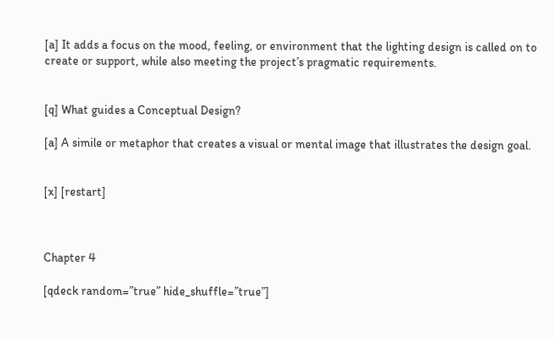[a] It adds a focus on the mood, feeling, or environment that the lighting design is called on to create or support, while also meeting the project’s pragmatic requirements.


[q] What guides a Conceptual Design?

[a] A simile or metaphor that creates a visual or mental image that illustrates the design goal.


[x] [restart]



Chapter 4

[qdeck random=”true” hide_shuffle=”true”]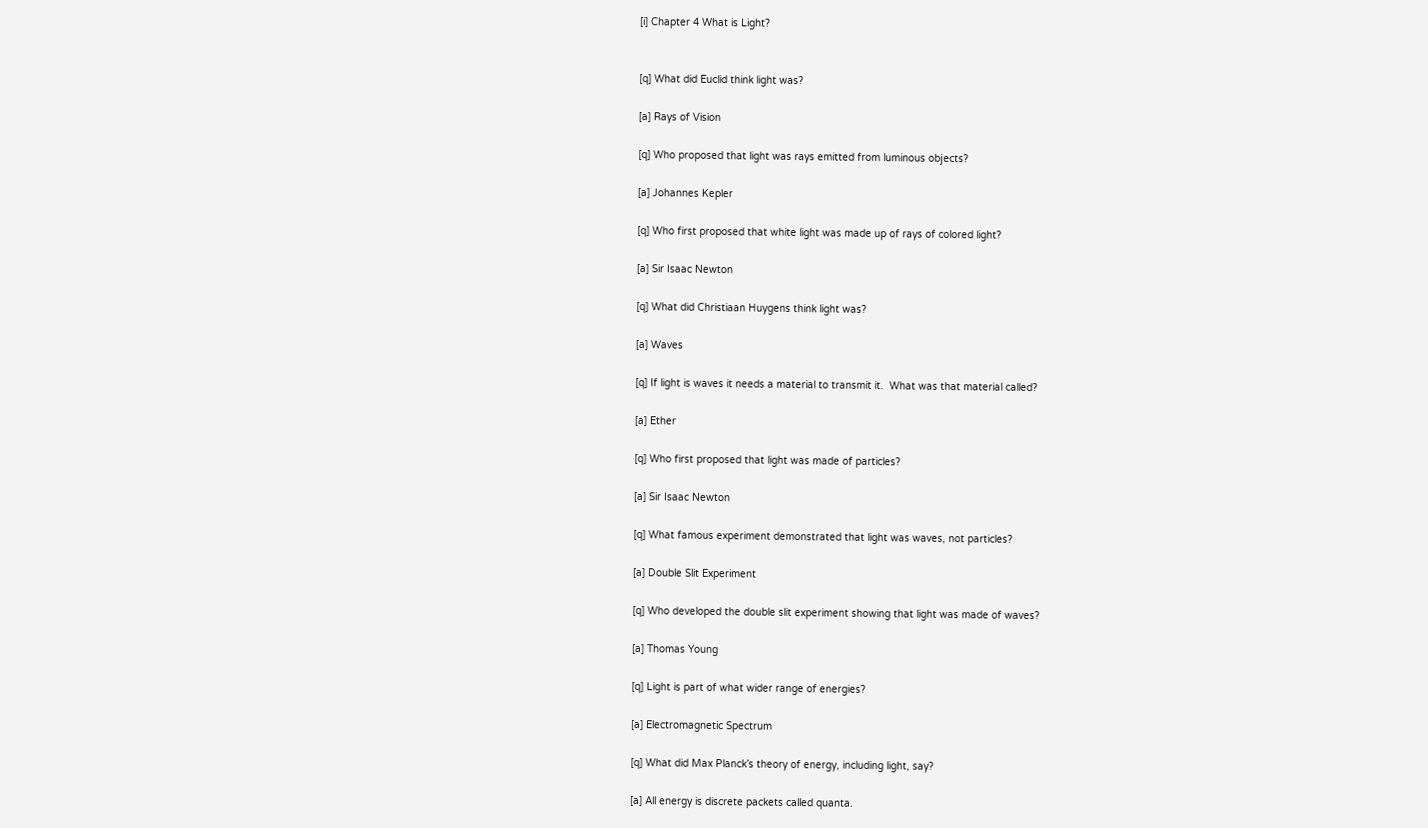[i] Chapter 4 What is Light?


[q] What did Euclid think light was?

[a] Rays of Vision

[q] Who proposed that light was rays emitted from luminous objects?

[a] Johannes Kepler

[q] Who first proposed that white light was made up of rays of colored light?

[a] Sir Isaac Newton

[q] What did Christiaan Huygens think light was?

[a] Waves

[q] If light is waves it needs a material to transmit it.  What was that material called?

[a] Ether

[q] Who first proposed that light was made of particles?

[a] Sir Isaac Newton

[q] What famous experiment demonstrated that light was waves, not particles?

[a] Double Slit Experiment

[q] Who developed the double slit experiment showing that light was made of waves?

[a] Thomas Young

[q] Light is part of what wider range of energies?

[a] Electromagnetic Spectrum

[q] What did Max Planck’s theory of energy, including light, say?

[a] All energy is discrete packets called quanta.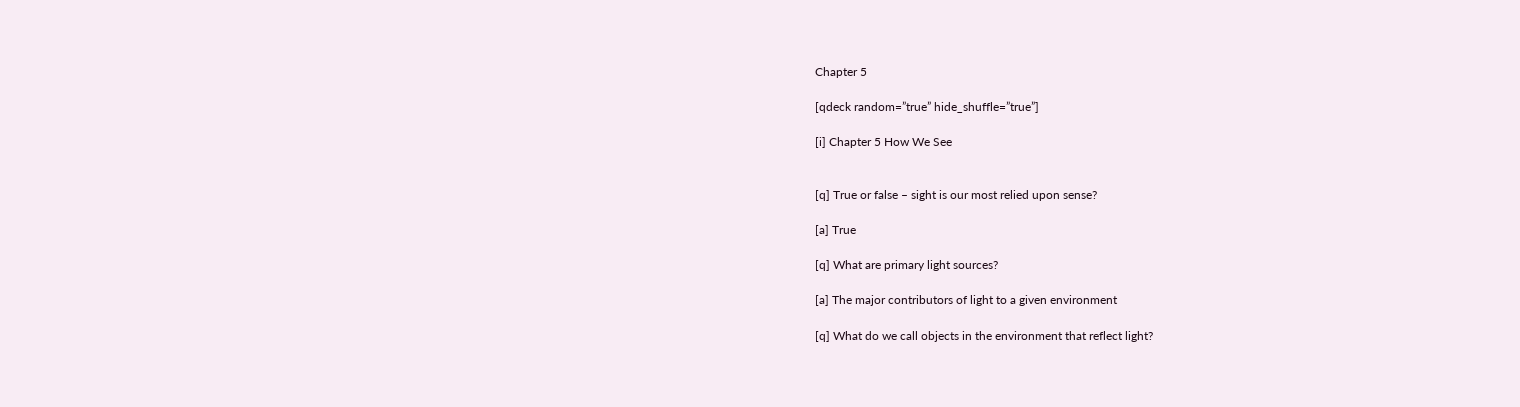Chapter 5

[qdeck random=”true” hide_shuffle=”true”]

[i] Chapter 5 How We See


[q] True or false – sight is our most relied upon sense?

[a] True

[q] What are primary light sources?

[a] The major contributors of light to a given environment

[q] What do we call objects in the environment that reflect light?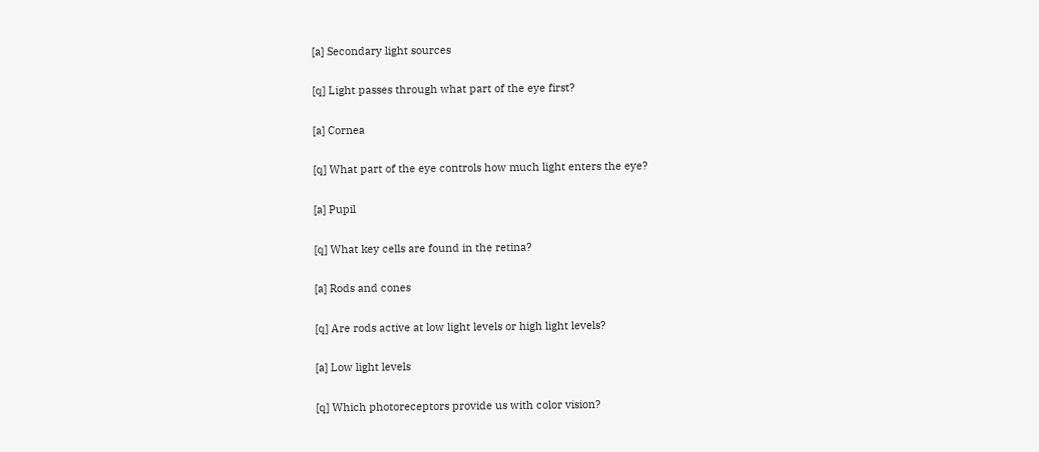[a] Secondary light sources

[q] Light passes through what part of the eye first?

[a] Cornea

[q] What part of the eye controls how much light enters the eye?

[a] Pupil

[q] What key cells are found in the retina?

[a] Rods and cones

[q] Are rods active at low light levels or high light levels?

[a] Low light levels

[q] Which photoreceptors provide us with color vision?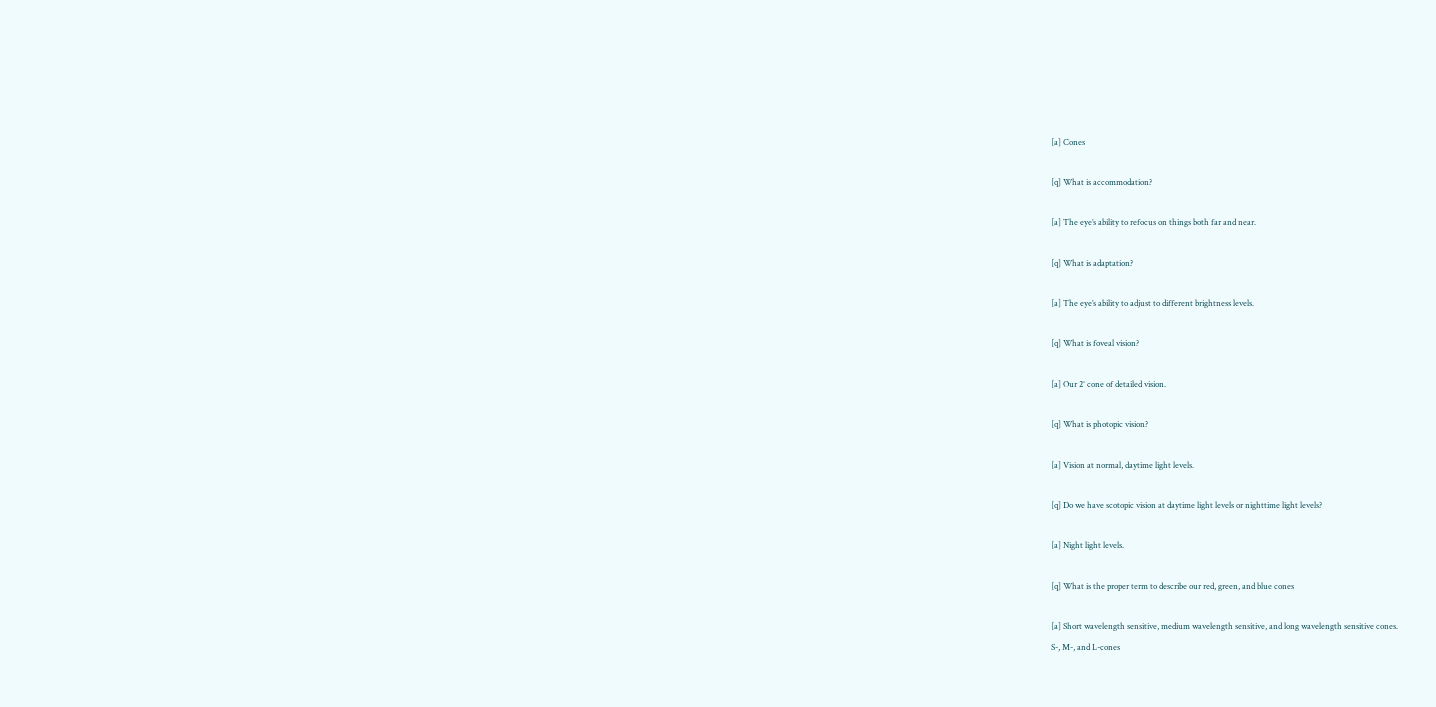[a] Cones

[q] What is accommodation?

[a] The eye’s ability to refocus on things both far and near.

[q] What is adaptation?

[a] The eye’s ability to adjust to different brightness levels.

[q] What is foveal vision?

[a] Our 2° cone of detailed vision.

[q] What is photopic vision?

[a] Vision at normal, daytime light levels.

[q] Do we have scotopic vision at daytime light levels or nighttime light levels?

[a] Night light levels.

[q] What is the proper term to describe our red, green, and blue cones

[a] Short wavelength sensitive, medium wavelength sensitive, and long wavelength sensitive cones.
S-, M-, and L-cones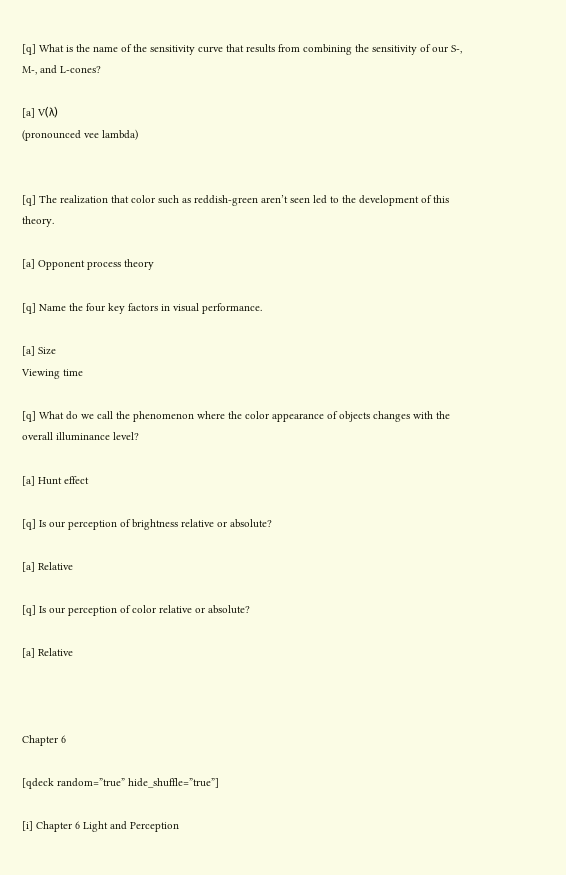[q] What is the name of the sensitivity curve that results from combining the sensitivity of our S-, M-, and L-cones?

[a] V(λ)
(pronounced vee lambda)


[q] The realization that color such as reddish-green aren’t seen led to the development of this theory.

[a] Opponent process theory

[q] Name the four key factors in visual performance.

[a] Size
Viewing time

[q] What do we call the phenomenon where the color appearance of objects changes with the overall illuminance level?

[a] Hunt effect

[q] Is our perception of brightness relative or absolute?

[a] Relative

[q] Is our perception of color relative or absolute?

[a] Relative



Chapter 6

[qdeck random=”true” hide_shuffle=”true”]

[i] Chapter 6 Light and Perception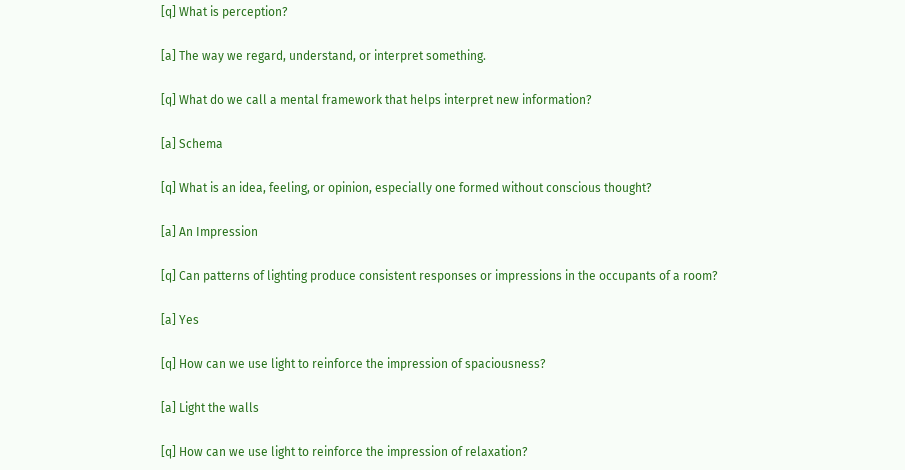[q] What is perception?

[a] The way we regard, understand, or interpret something.

[q] What do we call a mental framework that helps interpret new information?

[a] Schema

[q] What is an idea, feeling, or opinion, especially one formed without conscious thought?

[a] An Impression

[q] Can patterns of lighting produce consistent responses or impressions in the occupants of a room?

[a] Yes

[q] How can we use light to reinforce the impression of spaciousness?

[a] Light the walls

[q] How can we use light to reinforce the impression of relaxation?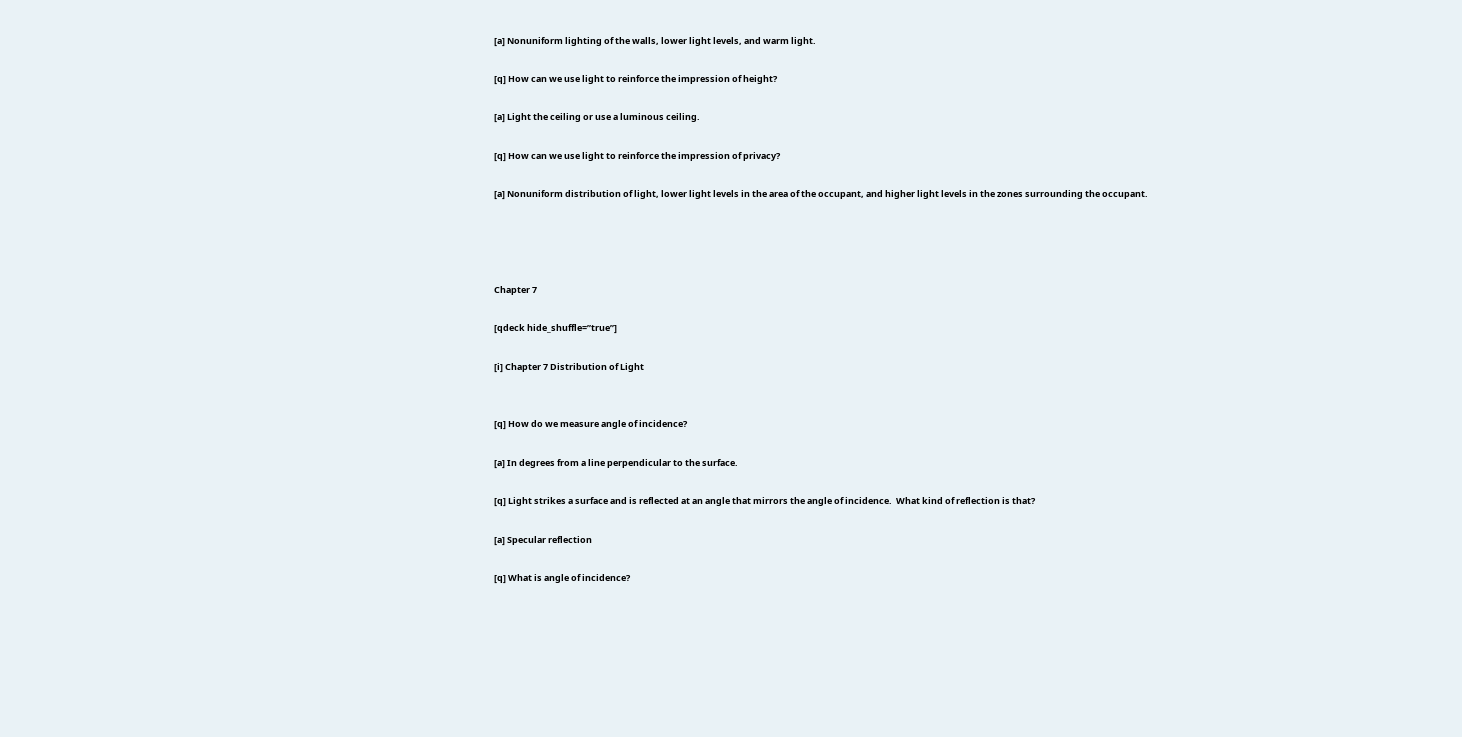[a] Nonuniform lighting of the walls, lower light levels, and warm light.

[q] How can we use light to reinforce the impression of height?

[a] Light the ceiling or use a luminous ceiling.

[q] How can we use light to reinforce the impression of privacy?

[a] Nonuniform distribution of light, lower light levels in the area of the occupant, and higher light levels in the zones surrounding the occupant.




Chapter 7

[qdeck hide_shuffle=”true”]

[i] Chapter 7 Distribution of Light


[q] How do we measure angle of incidence?

[a] In degrees from a line perpendicular to the surface.

[q] Light strikes a surface and is reflected at an angle that mirrors the angle of incidence.  What kind of reflection is that?

[a] Specular reflection

[q] What is angle of incidence?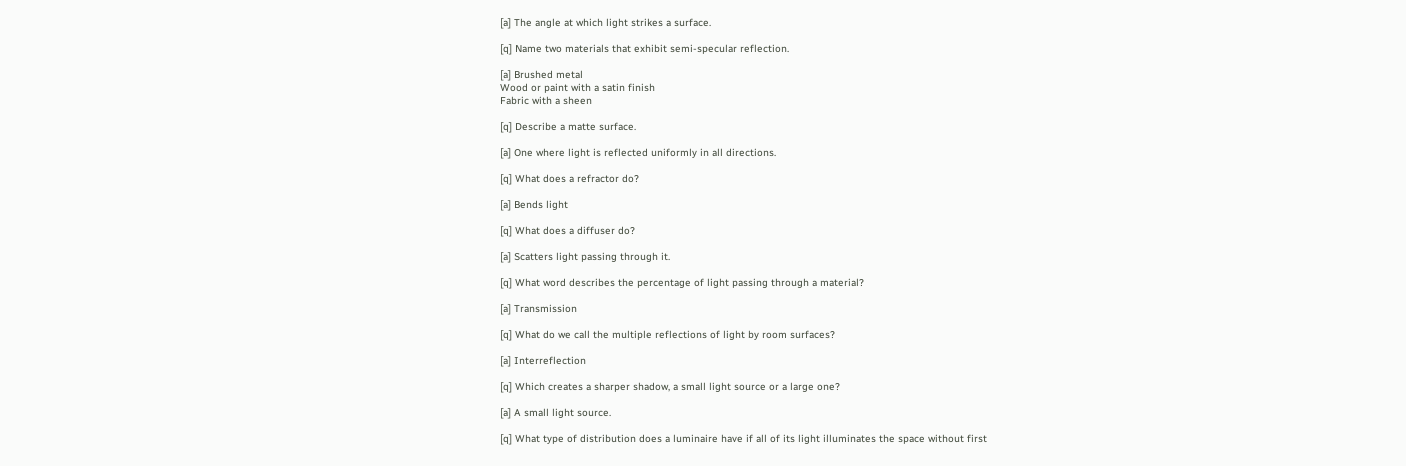[a] The angle at which light strikes a surface.

[q] Name two materials that exhibit semi-specular reflection.

[a] Brushed metal
Wood or paint with a satin finish
Fabric with a sheen

[q] Describe a matte surface.

[a] One where light is reflected uniformly in all directions.

[q] What does a refractor do?

[a] Bends light

[q] What does a diffuser do?

[a] Scatters light passing through it.

[q] What word describes the percentage of light passing through a material?

[a] Transmission

[q] What do we call the multiple reflections of light by room surfaces?

[a] Interreflection

[q] Which creates a sharper shadow, a small light source or a large one?

[a] A small light source.

[q] What type of distribution does a luminaire have if all of its light illuminates the space without first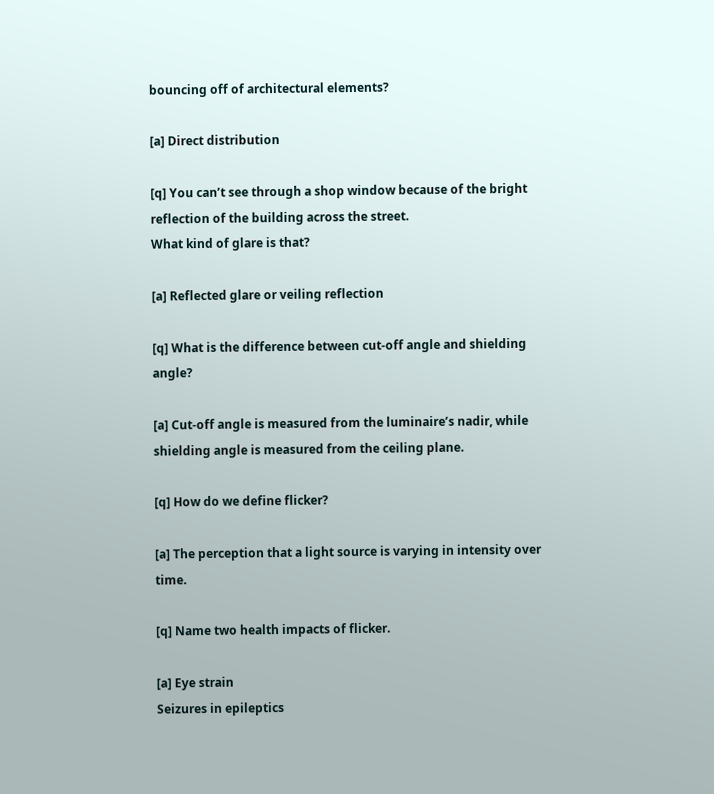bouncing off of architectural elements?

[a] Direct distribution

[q] You can’t see through a shop window because of the bright reflection of the building across the street.
What kind of glare is that?

[a] Reflected glare or veiling reflection

[q] What is the difference between cut-off angle and shielding angle?

[a] Cut-off angle is measured from the luminaire’s nadir, while shielding angle is measured from the ceiling plane.

[q] How do we define flicker?

[a] The perception that a light source is varying in intensity over time.

[q] Name two health impacts of flicker.

[a] Eye strain
Seizures in epileptics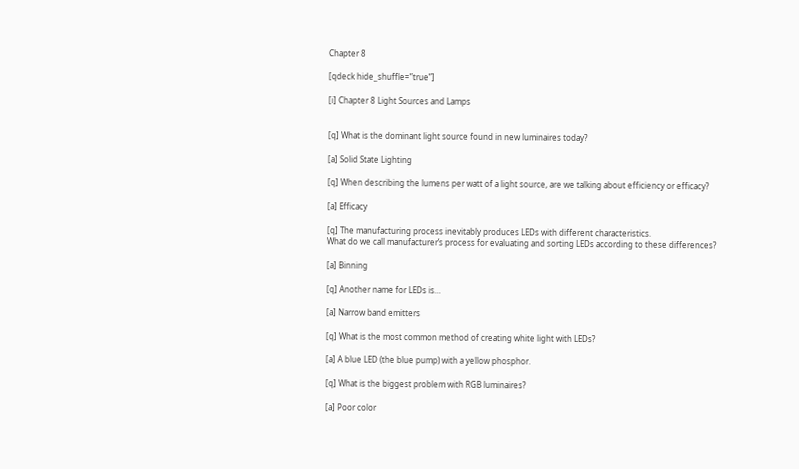Chapter 8

[qdeck hide_shuffle=”true”]

[i] Chapter 8 Light Sources and Lamps


[q] What is the dominant light source found in new luminaires today?

[a] Solid State Lighting

[q] When describing the lumens per watt of a light source, are we talking about efficiency or efficacy?

[a] Efficacy

[q] The manufacturing process inevitably produces LEDs with different characteristics.
What do we call manufacturer’s process for evaluating and sorting LEDs according to these differences?

[a] Binning

[q] Another name for LEDs is…

[a] Narrow band emitters

[q] What is the most common method of creating white light with LEDs?

[a] A blue LED (the blue pump) with a yellow phosphor.

[q] What is the biggest problem with RGB luminaires?

[a] Poor color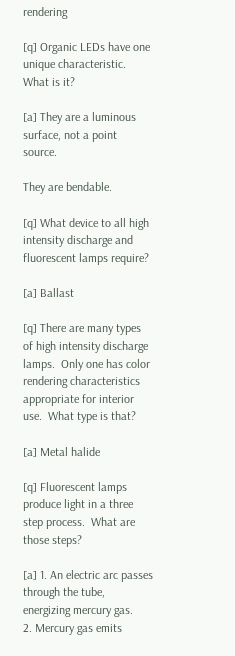rendering

[q] Organic LEDs have one unique characteristic.  What is it?

[a] They are a luminous surface, not a point source.

They are bendable.

[q] What device to all high intensity discharge and fluorescent lamps require?

[a] Ballast

[q] There are many types of high intensity discharge lamps.  Only one has color rendering characteristics appropriate for interior use.  What type is that?

[a] Metal halide

[q] Fluorescent lamps produce light in a three step process.  What are those steps?

[a] 1. An electric arc passes through the tube, energizing mercury gas.
2. Mercury gas emits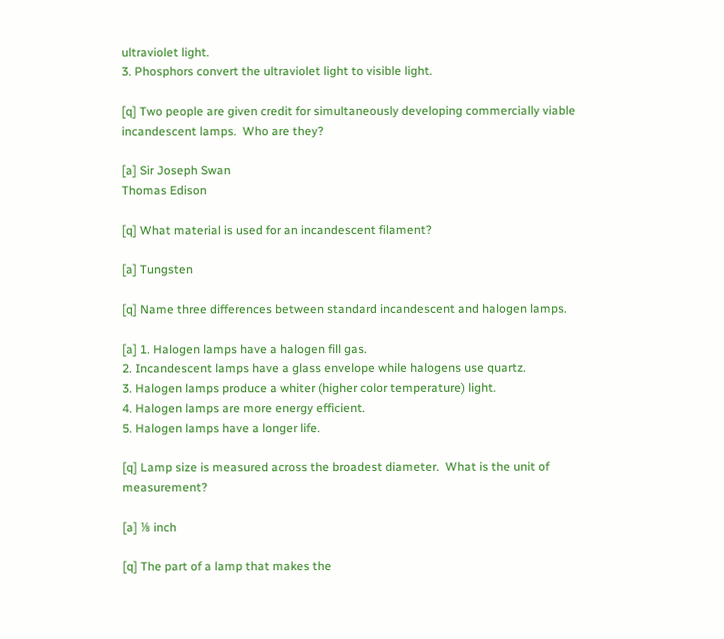ultraviolet light.
3. Phosphors convert the ultraviolet light to visible light.

[q] Two people are given credit for simultaneously developing commercially viable incandescent lamps.  Who are they?

[a] Sir Joseph Swan
Thomas Edison

[q] What material is used for an incandescent filament?

[a] Tungsten

[q] Name three differences between standard incandescent and halogen lamps.

[a] 1. Halogen lamps have a halogen fill gas.
2. Incandescent lamps have a glass envelope while halogens use quartz.
3. Halogen lamps produce a whiter (higher color temperature) light.
4. Halogen lamps are more energy efficient.
5. Halogen lamps have a longer life.

[q] Lamp size is measured across the broadest diameter.  What is the unit of measurement?

[a] ⅛ inch

[q] The part of a lamp that makes the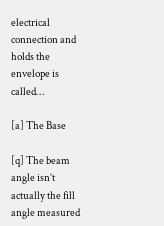electrical connection and holds the envelope is called…

[a] The Base

[q] The beam angle isn’t actually the fill angle measured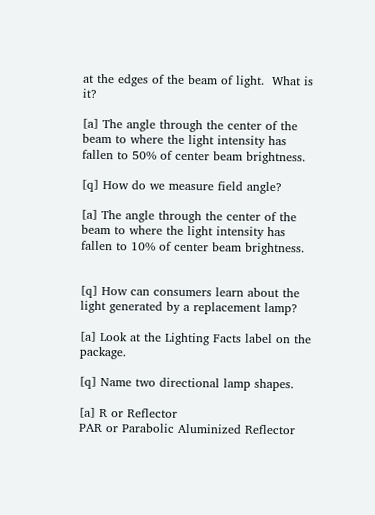at the edges of the beam of light.  What is it?

[a] The angle through the center of the beam to where the light intensity has fallen to 50% of center beam brightness.

[q] How do we measure field angle?

[a] The angle through the center of the beam to where the light intensity has fallen to 10% of center beam brightness.


[q] How can consumers learn about the light generated by a replacement lamp?

[a] Look at the Lighting Facts label on the package.

[q] Name two directional lamp shapes.

[a] R or Reflector
PAR or Parabolic Aluminized Reflector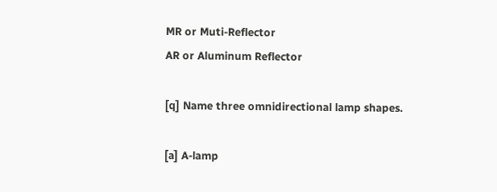MR or Muti-Reflector
AR or Aluminum Reflector

[q] Name three omnidirectional lamp shapes.

[a] A-lamp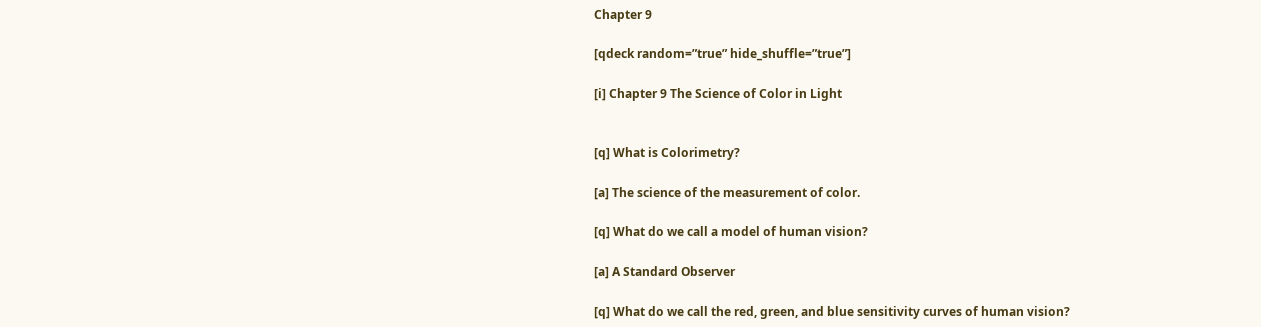Chapter 9

[qdeck random=”true” hide_shuffle=”true”]

[i] Chapter 9 The Science of Color in Light


[q] What is Colorimetry?

[a] The science of the measurement of color.

[q] What do we call a model of human vision?

[a] A Standard Observer

[q] What do we call the red, green, and blue sensitivity curves of human vision?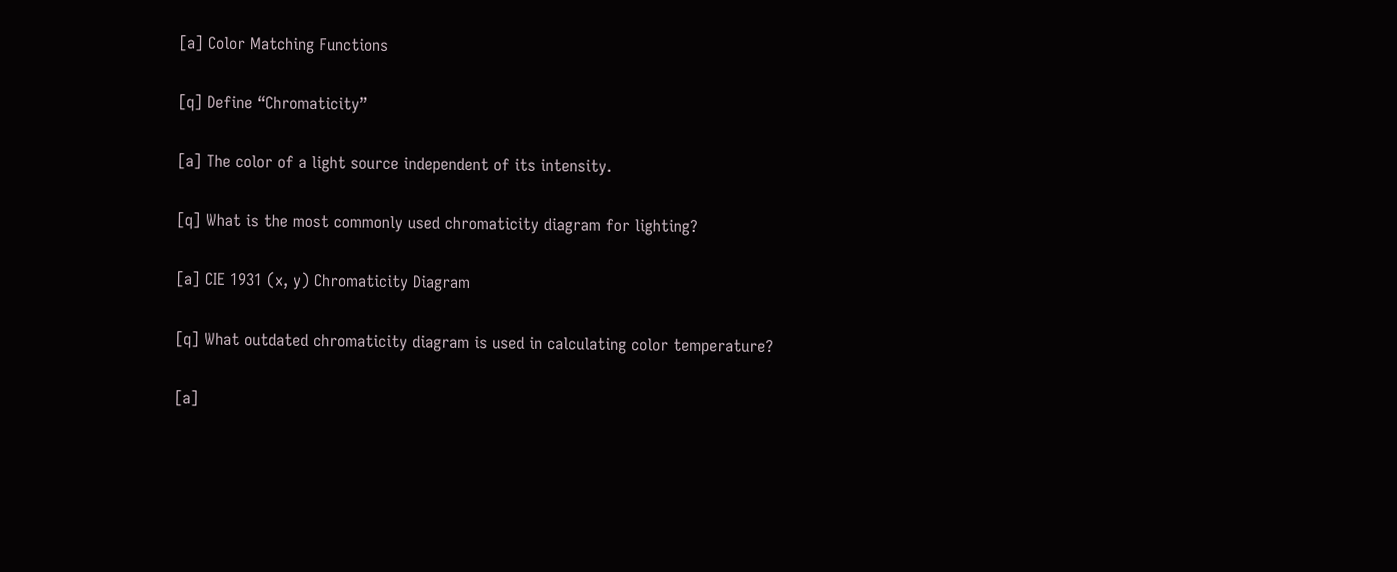[a] Color Matching Functions

[q] Define “Chromaticity”

[a] The color of a light source independent of its intensity.

[q] What is the most commonly used chromaticity diagram for lighting?

[a] CIE 1931 (x, y) Chromaticity Diagram

[q] What outdated chromaticity diagram is used in calculating color temperature?

[a]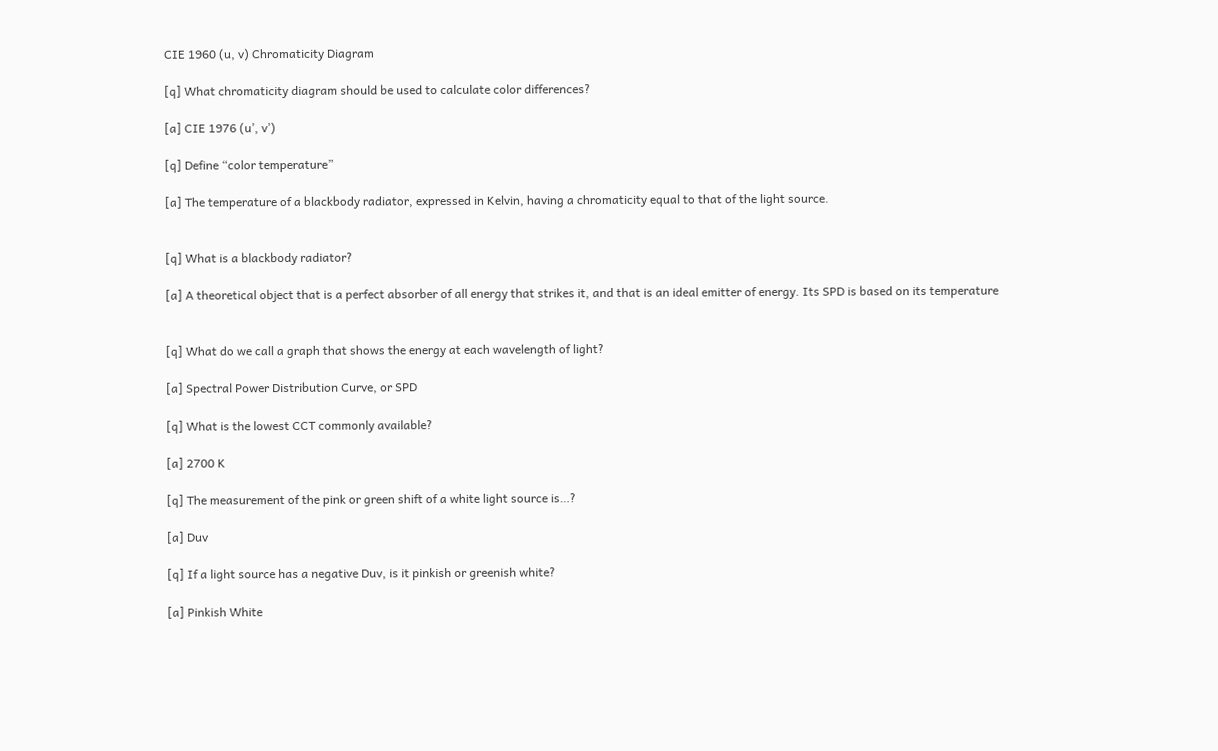CIE 1960 (u, v) Chromaticity Diagram

[q] What chromaticity diagram should be used to calculate color differences?

[a] CIE 1976 (u’, v’)

[q] Define “color temperature”

[a] The temperature of a blackbody radiator, expressed in Kelvin, having a chromaticity equal to that of the light source.


[q] What is a blackbody radiator?

[a] A theoretical object that is a perfect absorber of all energy that strikes it, and that is an ideal emitter of energy. Its SPD is based on its temperature


[q] What do we call a graph that shows the energy at each wavelength of light?

[a] Spectral Power Distribution Curve, or SPD

[q] What is the lowest CCT commonly available?

[a] 2700 K

[q] The measurement of the pink or green shift of a white light source is…?

[a] Duv

[q] If a light source has a negative Duv, is it pinkish or greenish white?

[a] Pinkish White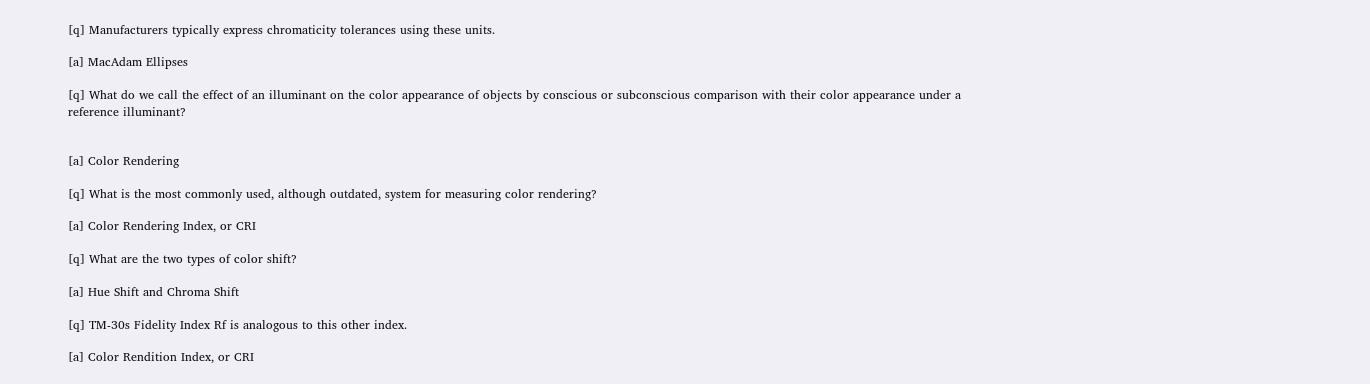[q] Manufacturers typically express chromaticity tolerances using these units.

[a] MacAdam Ellipses

[q] What do we call the effect of an illuminant on the color appearance of objects by conscious or subconscious comparison with their color appearance under a reference illuminant?


[a] Color Rendering

[q] What is the most commonly used, although outdated, system for measuring color rendering?

[a] Color Rendering Index, or CRI

[q] What are the two types of color shift?

[a] Hue Shift and Chroma Shift

[q] TM-30s Fidelity Index Rf is analogous to this other index.

[a] Color Rendition Index, or CRI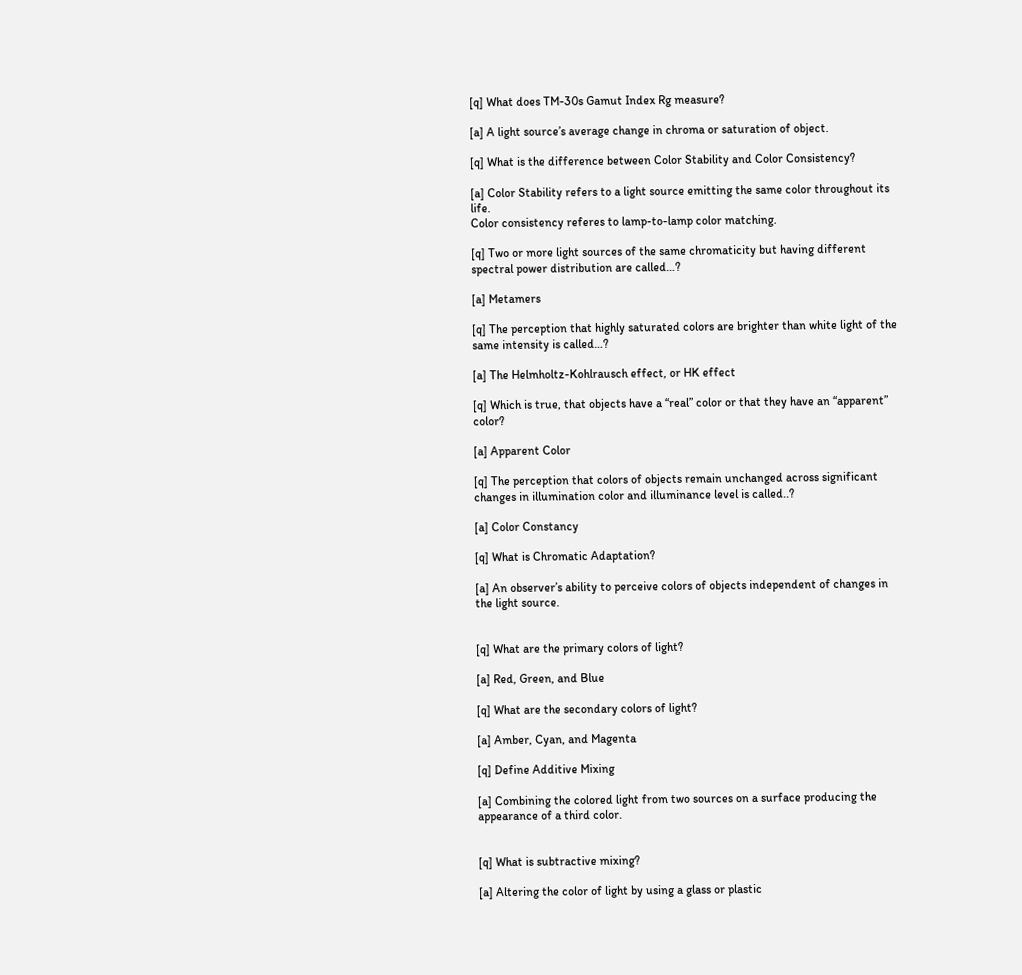[q] What does TM-30s Gamut Index Rg measure?

[a] A light source’s average change in chroma or saturation of object.

[q] What is the difference between Color Stability and Color Consistency?

[a] Color Stability refers to a light source emitting the same color throughout its life.
Color consistency referes to lamp-to-lamp color matching.

[q] Two or more light sources of the same chromaticity but having different spectral power distribution are called…?

[a] Metamers

[q] The perception that highly saturated colors are brighter than white light of the same intensity is called…?

[a] The Helmholtz-Kohlrausch effect, or HK effect

[q] Which is true, that objects have a “real” color or that they have an “apparent” color?

[a] Apparent Color

[q] The perception that colors of objects remain unchanged across significant changes in illumination color and illuminance level is called..?

[a] Color Constancy

[q] What is Chromatic Adaptation?

[a] An observer’s ability to perceive colors of objects independent of changes in the light source.


[q] What are the primary colors of light?

[a] Red, Green, and Blue

[q] What are the secondary colors of light?

[a] Amber, Cyan, and Magenta

[q] Define Additive Mixing

[a] Combining the colored light from two sources on a surface producing the appearance of a third color.


[q] What is subtractive mixing?

[a] Altering the color of light by using a glass or plastic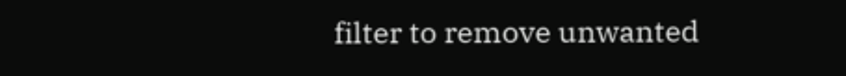filter to remove unwanted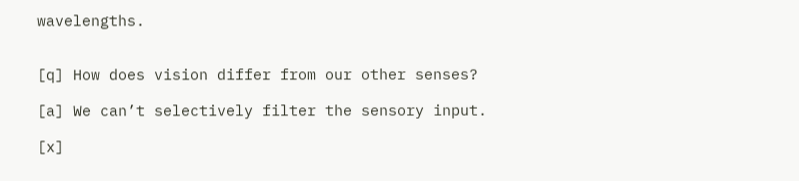wavelengths.


[q] How does vision differ from our other senses?

[a] We can’t selectively filter the sensory input.

[x]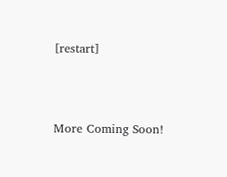[restart]



More Coming Soon!